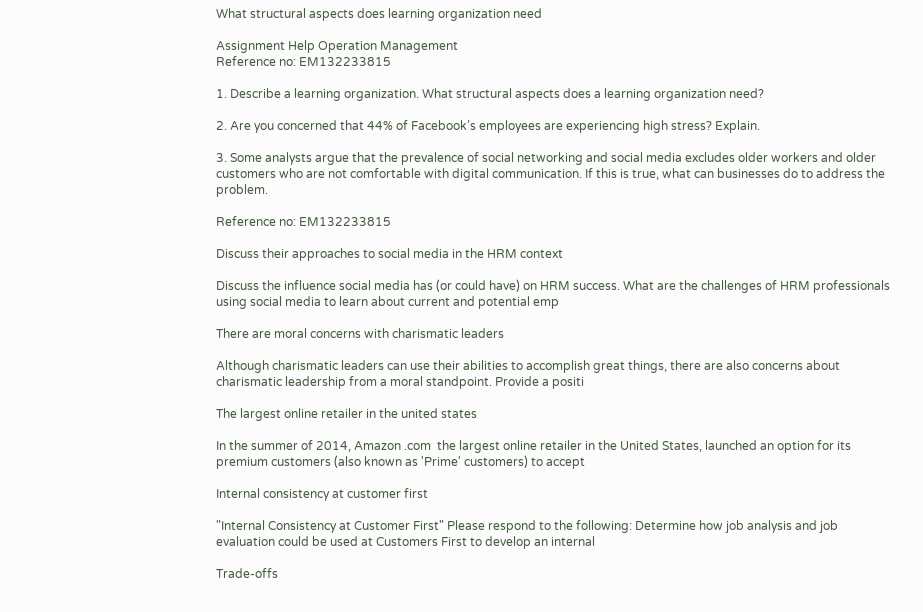What structural aspects does learning organization need

Assignment Help Operation Management
Reference no: EM132233815

1. Describe a learning organization. What structural aspects does a learning organization need?

2. Are you concerned that 44% of Facebook’s employees are experiencing high stress? Explain.

3. Some analysts argue that the prevalence of social networking and social media excludes older workers and older customers who are not comfortable with digital communication. If this is true, what can businesses do to address the problem.

Reference no: EM132233815

Discuss their approaches to social media in the HRM context

Discuss the influence social media has (or could have) on HRM success. What are the challenges of HRM professionals using social media to learn about current and potential emp

There are moral concerns with charismatic leaders

Although charismatic leaders can use their abilities to accomplish great things, there are also concerns about charismatic leadership from a moral standpoint. Provide a positi

The largest online retailer in the united states

In the summer of 2014, Amazon .com  the largest online retailer in the United States, launched an option for its premium customers (also known as 'Prime' customers) to accept

Internal consistency at customer first

"Internal Consistency at Customer First" Please respond to the following: Determine how job analysis and job evaluation could be used at Customers First to develop an internal

Trade-offs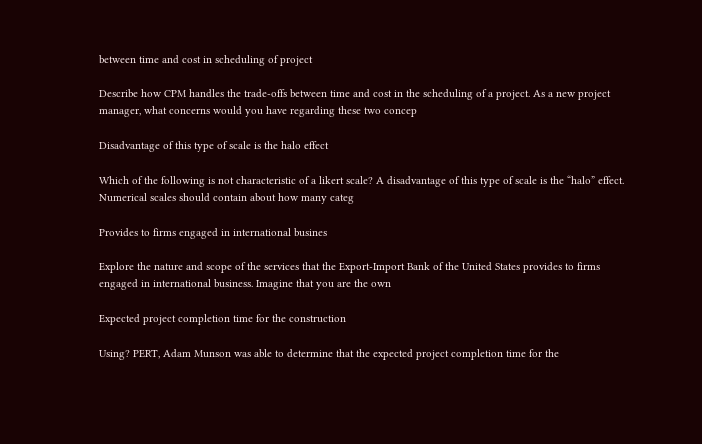between time and cost in scheduling of project

Describe how CPM handles the trade-offs between time and cost in the scheduling of a project. As a new project manager, what concerns would you have regarding these two concep

Disadvantage of this type of scale is the halo effect

Which of the following is not characteristic of a likert scale? A disadvantage of this type of scale is the “halo” effect. Numerical scales should contain about how many categ

Provides to firms engaged in international busines

Explore the nature and scope of the services that the Export-Import Bank of the United States provides to firms engaged in international business. Imagine that you are the own

Expected project completion time for the construction

Using? PERT, Adam Munson was able to determine that the expected project completion time for the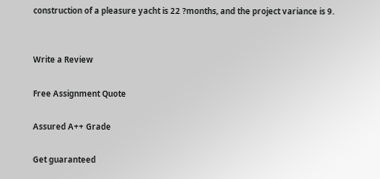construction of a pleasure yacht is 22 ?months, and the project variance is 9.


Write a Review

Free Assignment Quote

Assured A++ Grade

Get guaranteed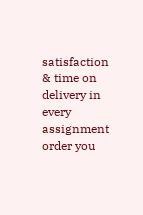satisfaction & time on delivery in every assignment order you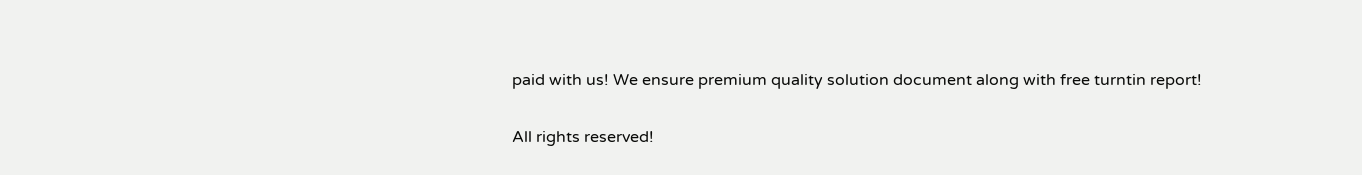paid with us! We ensure premium quality solution document along with free turntin report!

All rights reserved!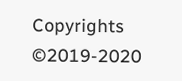Copyrights ©2019-2020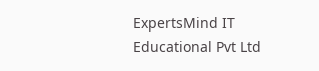ExpertsMind IT Educational Pvt Ltd